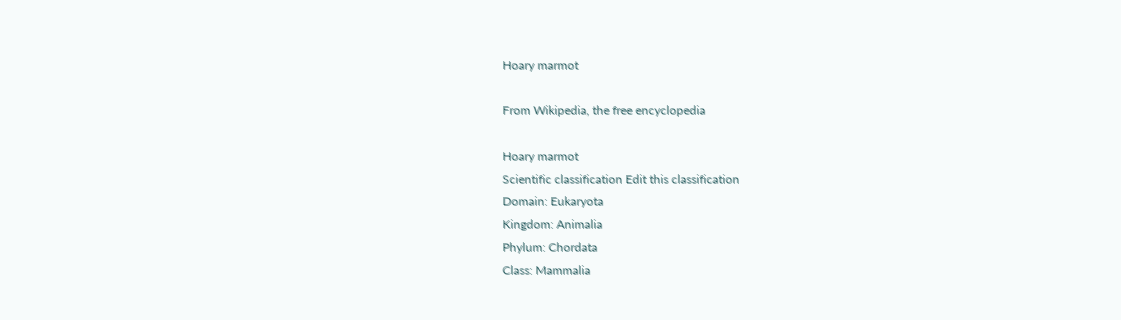Hoary marmot

From Wikipedia, the free encyclopedia

Hoary marmot
Scientific classification Edit this classification
Domain: Eukaryota
Kingdom: Animalia
Phylum: Chordata
Class: Mammalia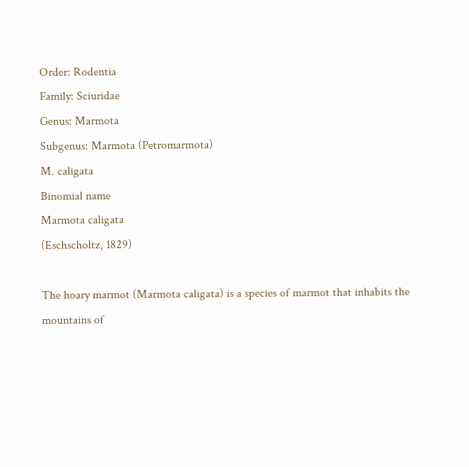Order: Rodentia
Family: Sciuridae
Genus: Marmota
Subgenus: Marmota (Petromarmota)
M. caligata
Binomial name
Marmota caligata
(Eschscholtz, 1829)

The hoary marmot (Marmota caligata) is a species of marmot that inhabits the mountains of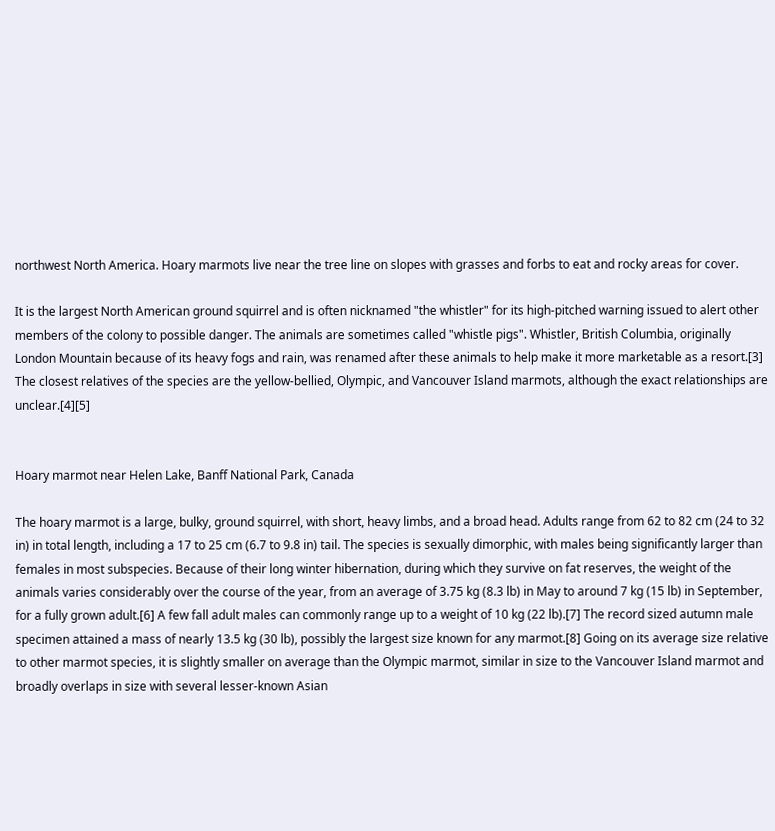northwest North America. Hoary marmots live near the tree line on slopes with grasses and forbs to eat and rocky areas for cover.

It is the largest North American ground squirrel and is often nicknamed "the whistler" for its high-pitched warning issued to alert other members of the colony to possible danger. The animals are sometimes called "whistle pigs". Whistler, British Columbia, originally London Mountain because of its heavy fogs and rain, was renamed after these animals to help make it more marketable as a resort.[3] The closest relatives of the species are the yellow-bellied, Olympic, and Vancouver Island marmots, although the exact relationships are unclear.[4][5]


Hoary marmot near Helen Lake, Banff National Park, Canada

The hoary marmot is a large, bulky, ground squirrel, with short, heavy limbs, and a broad head. Adults range from 62 to 82 cm (24 to 32 in) in total length, including a 17 to 25 cm (6.7 to 9.8 in) tail. The species is sexually dimorphic, with males being significantly larger than females in most subspecies. Because of their long winter hibernation, during which they survive on fat reserves, the weight of the animals varies considerably over the course of the year, from an average of 3.75 kg (8.3 lb) in May to around 7 kg (15 lb) in September, for a fully grown adult.[6] A few fall adult males can commonly range up to a weight of 10 kg (22 lb).[7] The record sized autumn male specimen attained a mass of nearly 13.5 kg (30 lb), possibly the largest size known for any marmot.[8] Going on its average size relative to other marmot species, it is slightly smaller on average than the Olympic marmot, similar in size to the Vancouver Island marmot and broadly overlaps in size with several lesser-known Asian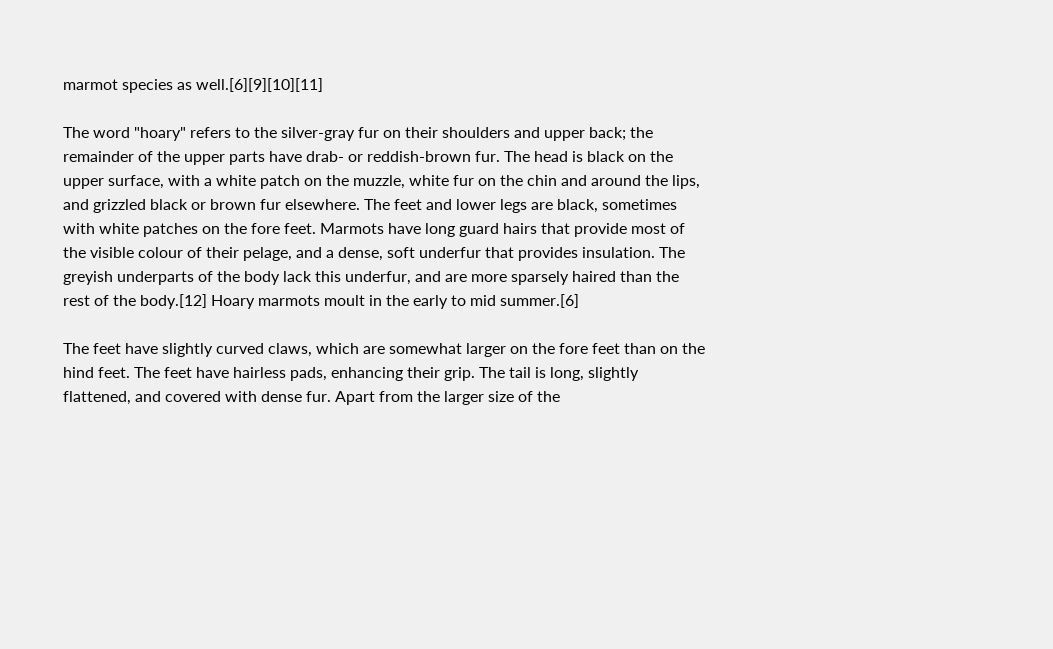marmot species as well.[6][9][10][11]

The word "hoary" refers to the silver-gray fur on their shoulders and upper back; the remainder of the upper parts have drab- or reddish-brown fur. The head is black on the upper surface, with a white patch on the muzzle, white fur on the chin and around the lips, and grizzled black or brown fur elsewhere. The feet and lower legs are black, sometimes with white patches on the fore feet. Marmots have long guard hairs that provide most of the visible colour of their pelage, and a dense, soft underfur that provides insulation. The greyish underparts of the body lack this underfur, and are more sparsely haired than the rest of the body.[12] Hoary marmots moult in the early to mid summer.[6]

The feet have slightly curved claws, which are somewhat larger on the fore feet than on the hind feet. The feet have hairless pads, enhancing their grip. The tail is long, slightly flattened, and covered with dense fur. Apart from the larger size of the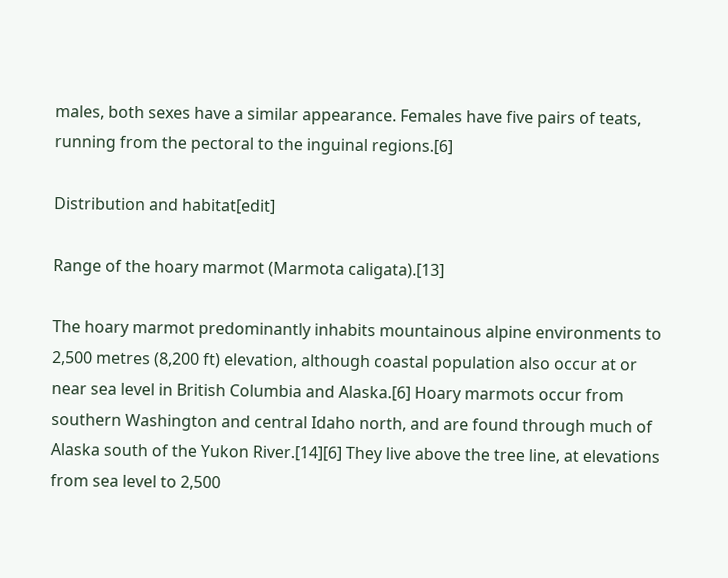males, both sexes have a similar appearance. Females have five pairs of teats, running from the pectoral to the inguinal regions.[6]

Distribution and habitat[edit]

Range of the hoary marmot (Marmota caligata).[13]

The hoary marmot predominantly inhabits mountainous alpine environments to 2,500 metres (8,200 ft) elevation, although coastal population also occur at or near sea level in British Columbia and Alaska.[6] Hoary marmots occur from southern Washington and central Idaho north, and are found through much of Alaska south of the Yukon River.[14][6] They live above the tree line, at elevations from sea level to 2,500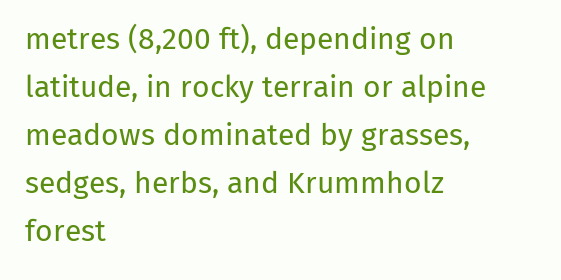metres (8,200 ft), depending on latitude, in rocky terrain or alpine meadows dominated by grasses, sedges, herbs, and Krummholz forest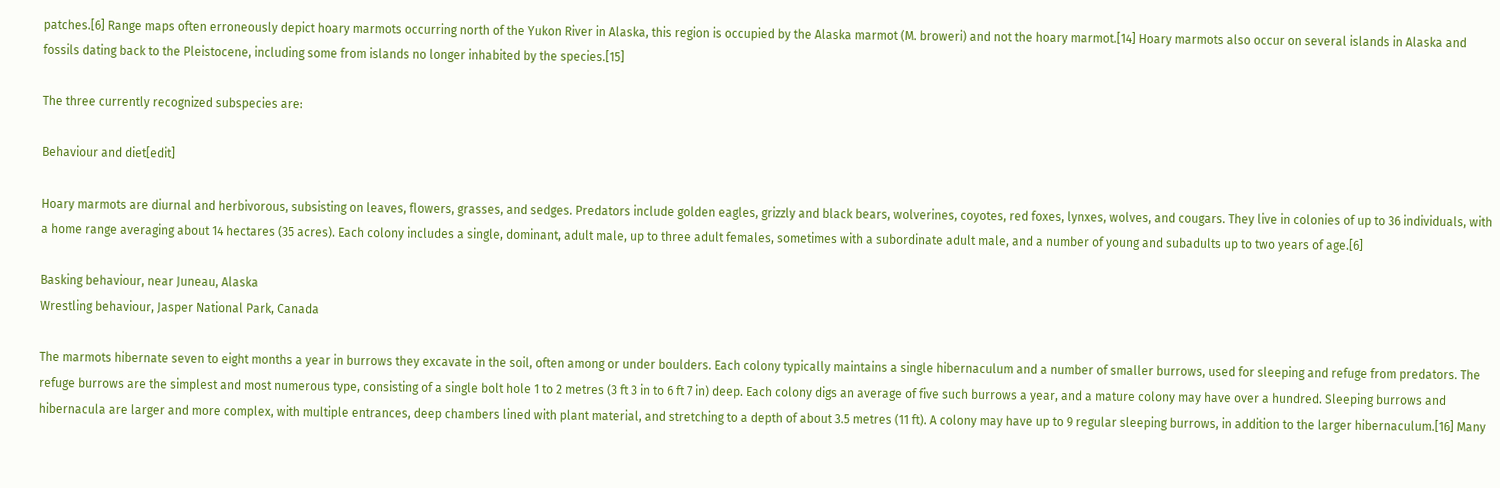patches.[6] Range maps often erroneously depict hoary marmots occurring north of the Yukon River in Alaska, this region is occupied by the Alaska marmot (M. broweri) and not the hoary marmot.[14] Hoary marmots also occur on several islands in Alaska and fossils dating back to the Pleistocene, including some from islands no longer inhabited by the species.[15]

The three currently recognized subspecies are:

Behaviour and diet[edit]

Hoary marmots are diurnal and herbivorous, subsisting on leaves, flowers, grasses, and sedges. Predators include golden eagles, grizzly and black bears, wolverines, coyotes, red foxes, lynxes, wolves, and cougars. They live in colonies of up to 36 individuals, with a home range averaging about 14 hectares (35 acres). Each colony includes a single, dominant, adult male, up to three adult females, sometimes with a subordinate adult male, and a number of young and subadults up to two years of age.[6]

Basking behaviour, near Juneau, Alaska
Wrestling behaviour, Jasper National Park, Canada

The marmots hibernate seven to eight months a year in burrows they excavate in the soil, often among or under boulders. Each colony typically maintains a single hibernaculum and a number of smaller burrows, used for sleeping and refuge from predators. The refuge burrows are the simplest and most numerous type, consisting of a single bolt hole 1 to 2 metres (3 ft 3 in to 6 ft 7 in) deep. Each colony digs an average of five such burrows a year, and a mature colony may have over a hundred. Sleeping burrows and hibernacula are larger and more complex, with multiple entrances, deep chambers lined with plant material, and stretching to a depth of about 3.5 metres (11 ft). A colony may have up to 9 regular sleeping burrows, in addition to the larger hibernaculum.[16] Many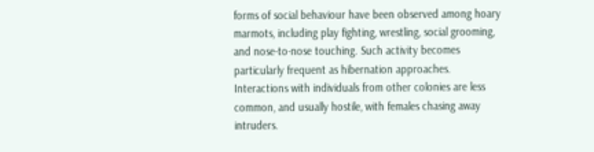forms of social behaviour have been observed among hoary marmots, including play fighting, wrestling, social grooming, and nose-to-nose touching. Such activity becomes particularly frequent as hibernation approaches. Interactions with individuals from other colonies are less common, and usually hostile, with females chasing away intruders.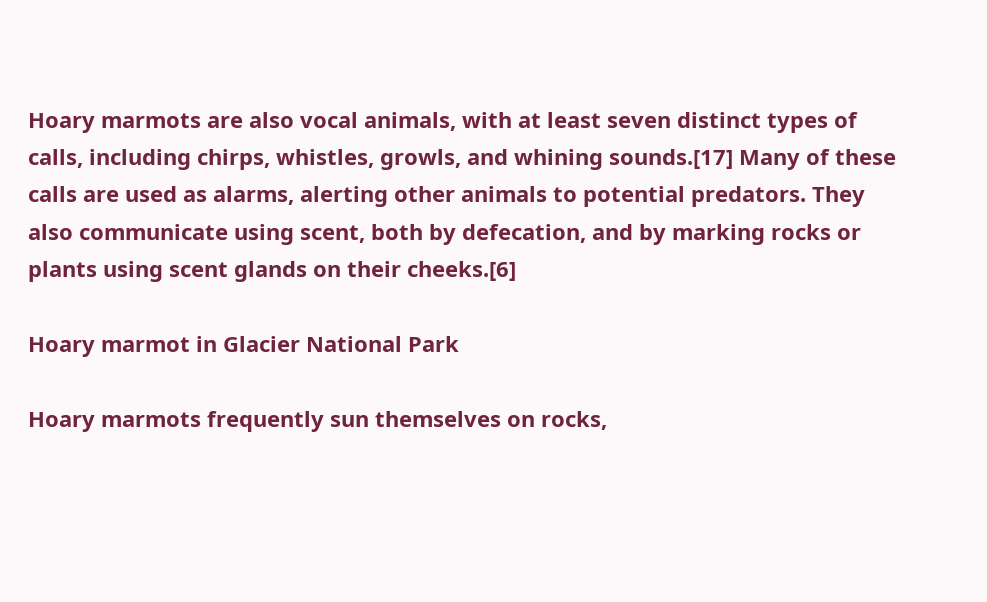Hoary marmots are also vocal animals, with at least seven distinct types of calls, including chirps, whistles, growls, and whining sounds.[17] Many of these calls are used as alarms, alerting other animals to potential predators. They also communicate using scent, both by defecation, and by marking rocks or plants using scent glands on their cheeks.[6]

Hoary marmot in Glacier National Park

Hoary marmots frequently sun themselves on rocks,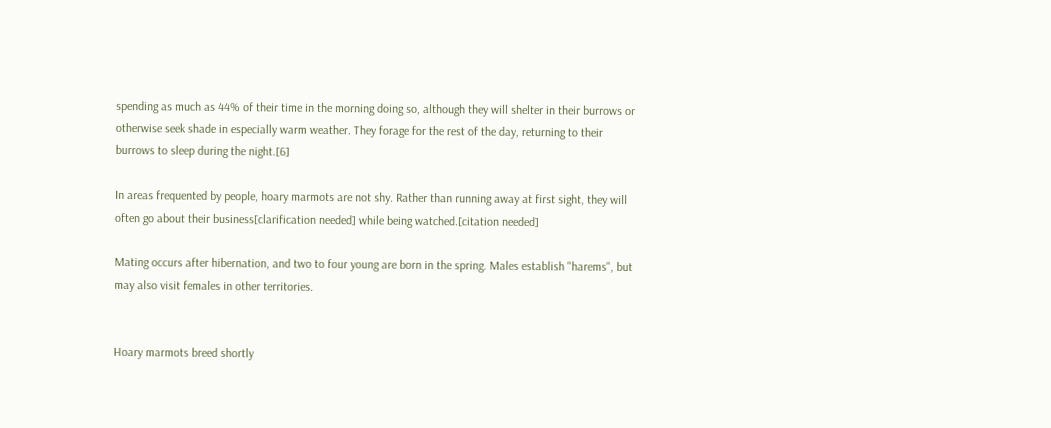spending as much as 44% of their time in the morning doing so, although they will shelter in their burrows or otherwise seek shade in especially warm weather. They forage for the rest of the day, returning to their burrows to sleep during the night.[6]

In areas frequented by people, hoary marmots are not shy. Rather than running away at first sight, they will often go about their business[clarification needed] while being watched.[citation needed]

Mating occurs after hibernation, and two to four young are born in the spring. Males establish "harems", but may also visit females in other territories.


Hoary marmots breed shortly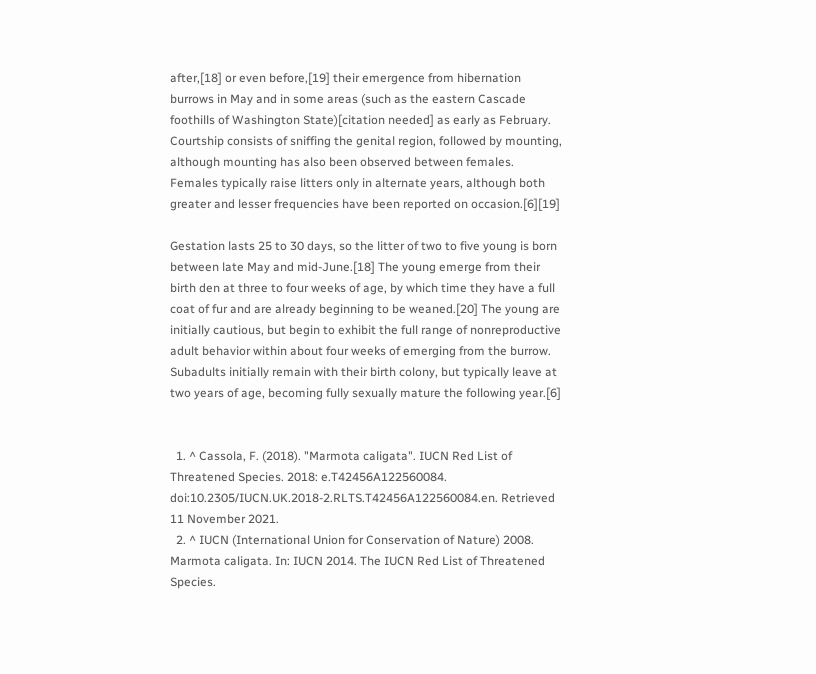after,[18] or even before,[19] their emergence from hibernation burrows in May and in some areas (such as the eastern Cascade foothills of Washington State)[citation needed] as early as February. Courtship consists of sniffing the genital region, followed by mounting, although mounting has also been observed between females. Females typically raise litters only in alternate years, although both greater and lesser frequencies have been reported on occasion.[6][19]

Gestation lasts 25 to 30 days, so the litter of two to five young is born between late May and mid-June.[18] The young emerge from their birth den at three to four weeks of age, by which time they have a full coat of fur and are already beginning to be weaned.[20] The young are initially cautious, but begin to exhibit the full range of nonreproductive adult behavior within about four weeks of emerging from the burrow. Subadults initially remain with their birth colony, but typically leave at two years of age, becoming fully sexually mature the following year.[6]


  1. ^ Cassola, F. (2018). "Marmota caligata". IUCN Red List of Threatened Species. 2018: e.T42456A122560084. doi:10.2305/IUCN.UK.2018-2.RLTS.T42456A122560084.en. Retrieved 11 November 2021.
  2. ^ IUCN (International Union for Conservation of Nature) 2008. Marmota caligata. In: IUCN 2014. The IUCN Red List of Threatened Species.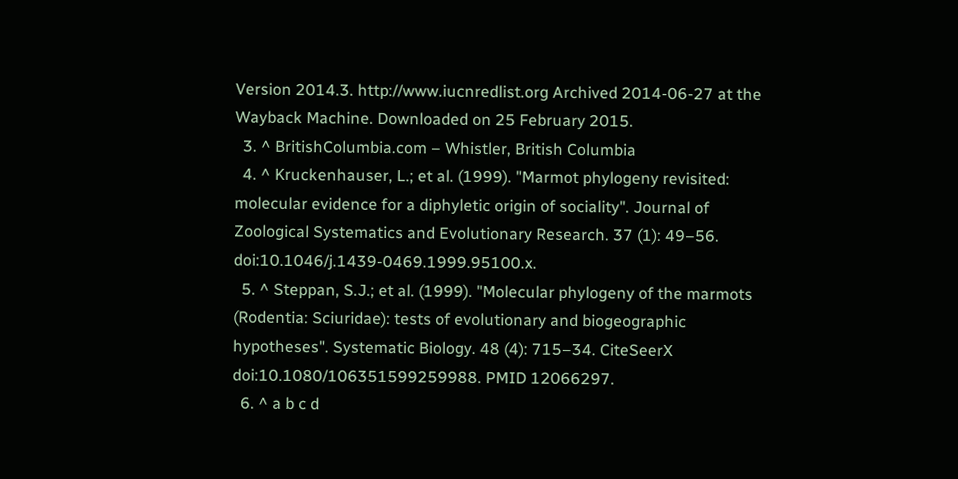Version 2014.3. http://www.iucnredlist.org Archived 2014-06-27 at the Wayback Machine. Downloaded on 25 February 2015.
  3. ^ BritishColumbia.com – Whistler, British Columbia
  4. ^ Kruckenhauser, L.; et al. (1999). "Marmot phylogeny revisited: molecular evidence for a diphyletic origin of sociality". Journal of Zoological Systematics and Evolutionary Research. 37 (1): 49–56. doi:10.1046/j.1439-0469.1999.95100.x.
  5. ^ Steppan, S.J.; et al. (1999). "Molecular phylogeny of the marmots (Rodentia: Sciuridae): tests of evolutionary and biogeographic hypotheses". Systematic Biology. 48 (4): 715–34. CiteSeerX doi:10.1080/106351599259988. PMID 12066297.
  6. ^ a b c d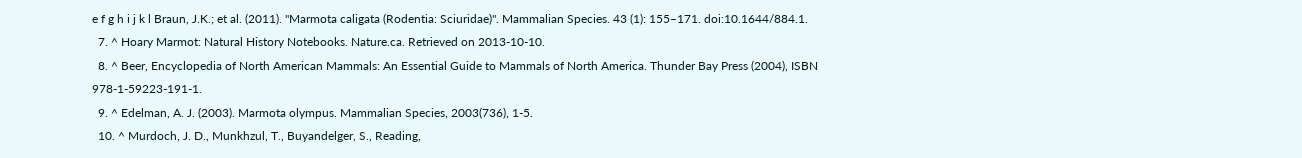e f g h i j k l Braun, J.K.; et al. (2011). "Marmota caligata (Rodentia: Sciuridae)". Mammalian Species. 43 (1): 155–171. doi:10.1644/884.1.
  7. ^ Hoary Marmot: Natural History Notebooks. Nature.ca. Retrieved on 2013-10-10.
  8. ^ Beer, Encyclopedia of North American Mammals: An Essential Guide to Mammals of North America. Thunder Bay Press (2004), ISBN 978-1-59223-191-1.
  9. ^ Edelman, A. J. (2003). Marmota olympus. Mammalian Species, 2003(736), 1-5.
  10. ^ Murdoch, J. D., Munkhzul, T., Buyandelger, S., Reading,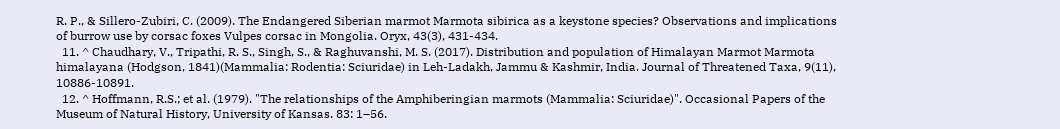R. P., & Sillero-Zubiri, C. (2009). The Endangered Siberian marmot Marmota sibirica as a keystone species? Observations and implications of burrow use by corsac foxes Vulpes corsac in Mongolia. Oryx, 43(3), 431-434.
  11. ^ Chaudhary, V., Tripathi, R. S., Singh, S., & Raghuvanshi, M. S. (2017). Distribution and population of Himalayan Marmot Marmota himalayana (Hodgson, 1841)(Mammalia: Rodentia: Sciuridae) in Leh-Ladakh, Jammu & Kashmir, India. Journal of Threatened Taxa, 9(11), 10886-10891.
  12. ^ Hoffmann, R.S.; et al. (1979). "The relationships of the Amphiberingian marmots (Mammalia: Sciuridae)". Occasional Papers of the Museum of Natural History, University of Kansas. 83: 1–56.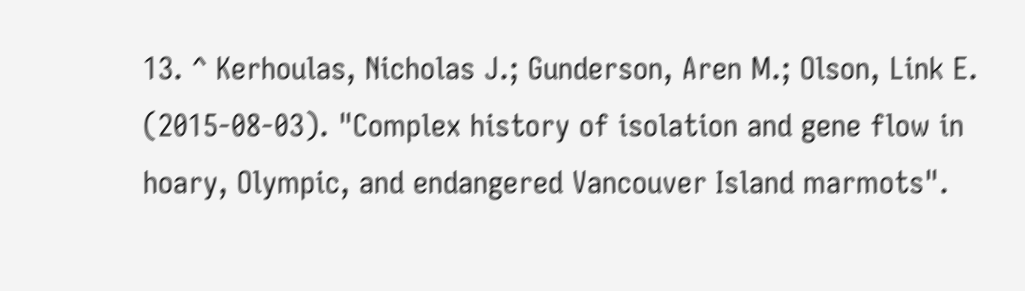13. ^ Kerhoulas, Nicholas J.; Gunderson, Aren M.; Olson, Link E. (2015-08-03). "Complex history of isolation and gene flow in hoary, Olympic, and endangered Vancouver Island marmots".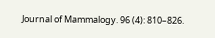Journal of Mammalogy. 96 (4): 810–826.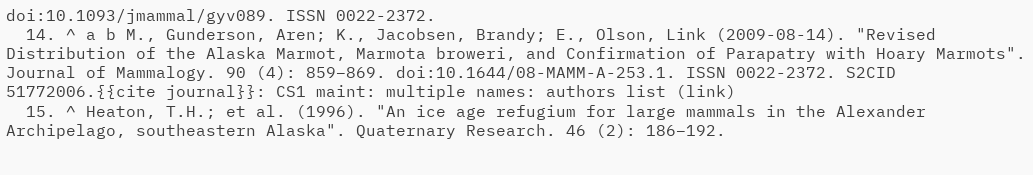doi:10.1093/jmammal/gyv089. ISSN 0022-2372.
  14. ^ a b M., Gunderson, Aren; K., Jacobsen, Brandy; E., Olson, Link (2009-08-14). "Revised Distribution of the Alaska Marmot, Marmota broweri, and Confirmation of Parapatry with Hoary Marmots". Journal of Mammalogy. 90 (4): 859–869. doi:10.1644/08-MAMM-A-253.1. ISSN 0022-2372. S2CID 51772006.{{cite journal}}: CS1 maint: multiple names: authors list (link)
  15. ^ Heaton, T.H.; et al. (1996). "An ice age refugium for large mammals in the Alexander Archipelago, southeastern Alaska". Quaternary Research. 46 (2): 186–192.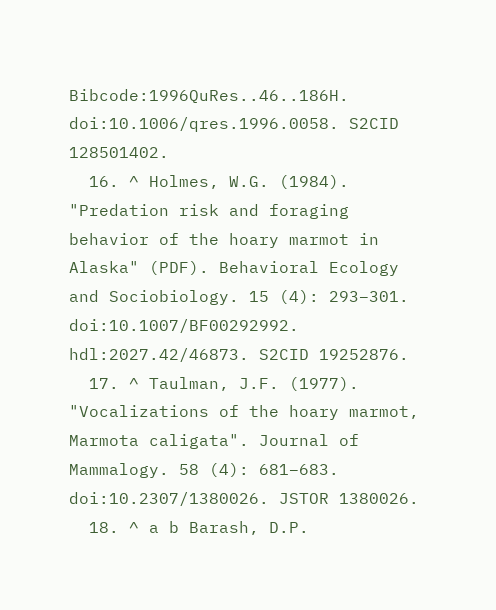Bibcode:1996QuRes..46..186H. doi:10.1006/qres.1996.0058. S2CID 128501402.
  16. ^ Holmes, W.G. (1984). "Predation risk and foraging behavior of the hoary marmot in Alaska" (PDF). Behavioral Ecology and Sociobiology. 15 (4): 293–301. doi:10.1007/BF00292992. hdl:2027.42/46873. S2CID 19252876.
  17. ^ Taulman, J.F. (1977). "Vocalizations of the hoary marmot, Marmota caligata". Journal of Mammalogy. 58 (4): 681–683. doi:10.2307/1380026. JSTOR 1380026.
  18. ^ a b Barash, D.P.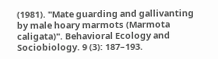(1981). "Mate guarding and gallivanting by male hoary marmots (Marmota caligata)". Behavioral Ecology and Sociobiology. 9 (3): 187–193.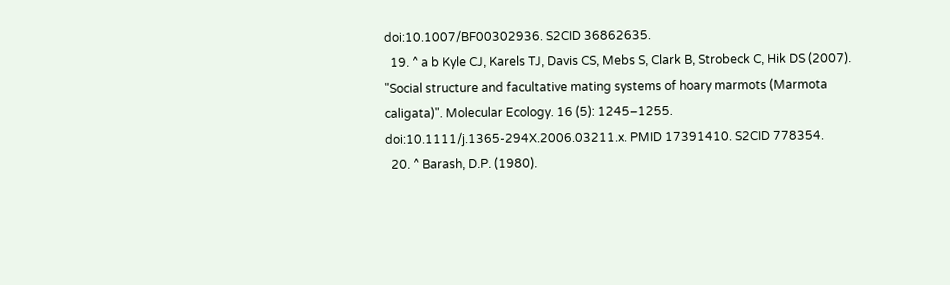doi:10.1007/BF00302936. S2CID 36862635.
  19. ^ a b Kyle CJ, Karels TJ, Davis CS, Mebs S, Clark B, Strobeck C, Hik DS (2007). "Social structure and facultative mating systems of hoary marmots (Marmota caligata)". Molecular Ecology. 16 (5): 1245–1255. doi:10.1111/j.1365-294X.2006.03211.x. PMID 17391410. S2CID 778354.
  20. ^ Barash, D.P. (1980).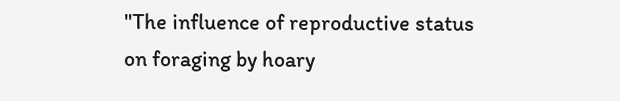"The influence of reproductive status on foraging by hoary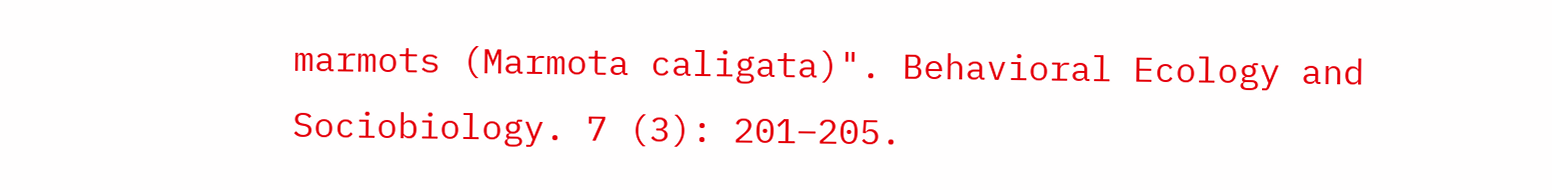marmots (Marmota caligata)". Behavioral Ecology and Sociobiology. 7 (3): 201–205.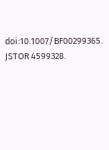doi:10.1007/BF00299365. JSTOR 4599328.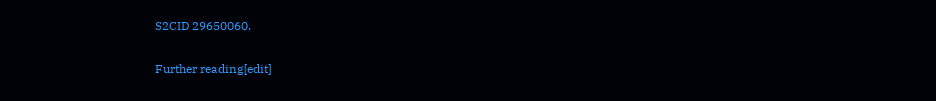S2CID 29650060.

Further reading[edit]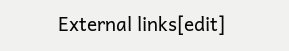External links[edit]